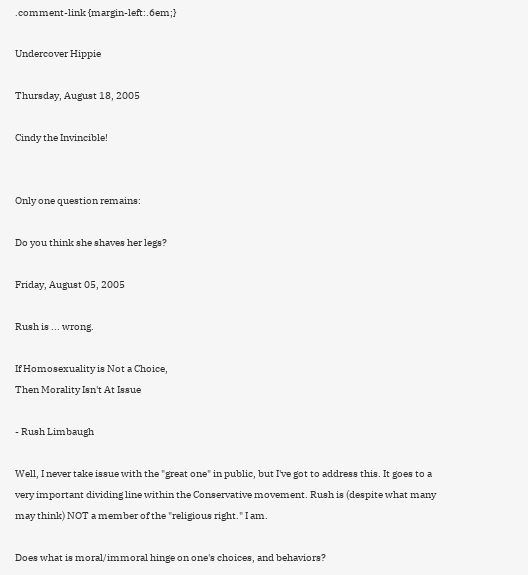.comment-link {margin-left:.6em;}

Undercover Hippie

Thursday, August 18, 2005

Cindy the Invincible!


Only one question remains:

Do you think she shaves her legs?

Friday, August 05, 2005

Rush is ... wrong.

If Homosexuality is Not a Choice,
Then Morality Isn't At Issue

- Rush Limbaugh

Well, I never take issue with the "great one" in public, but I've got to address this. It goes to a very important dividing line within the Conservative movement. Rush is (despite what many may think) NOT a member of the "religious right." I am.

Does what is moral/immoral hinge on one's choices, and behaviors?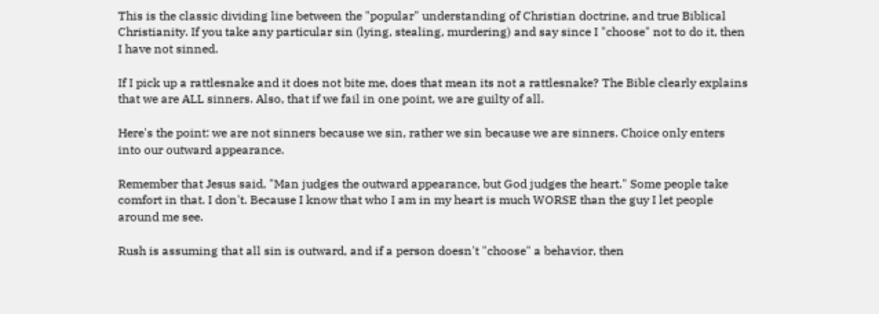This is the classic dividing line between the "popular" understanding of Christian doctrine, and true Biblical Christianity. If you take any particular sin (lying, stealing, murdering) and say since I "choose" not to do it, then I have not sinned.

If I pick up a rattlesnake and it does not bite me, does that mean its not a rattlesnake? The Bible clearly explains that we are ALL sinners. Also, that if we fail in one point, we are guilty of all.

Here's the point: we are not sinners because we sin, rather we sin because we are sinners. Choice only enters into our outward appearance.

Remember that Jesus said, "Man judges the outward appearance, but God judges the heart." Some people take comfort in that. I don't. Because I know that who I am in my heart is much WORSE than the guy I let people around me see.

Rush is assuming that all sin is outward, and if a person doesn't "choose" a behavior, then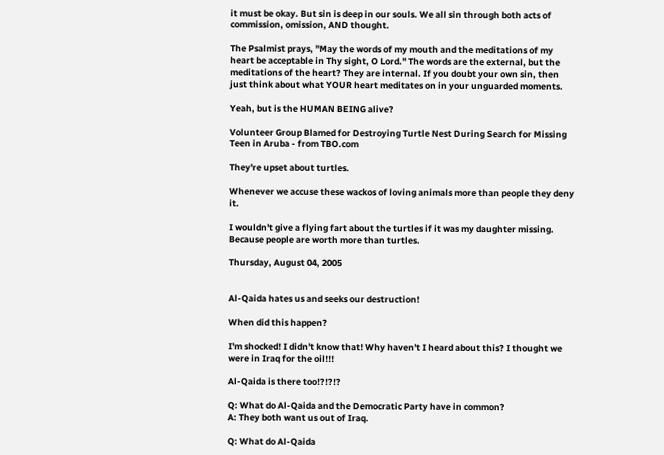it must be okay. But sin is deep in our souls. We all sin through both acts of commission, omission, AND thought.

The Psalmist prays, "May the words of my mouth and the meditations of my heart be acceptable in Thy sight, O Lord." The words are the external, but the meditations of the heart? They are internal. If you doubt your own sin, then just think about what YOUR heart meditates on in your unguarded moments.

Yeah, but is the HUMAN BEING alive?

Volunteer Group Blamed for Destroying Turtle Nest During Search for Missing Teen in Aruba - from TBO.com

They're upset about turtles.

Whenever we accuse these wackos of loving animals more than people they deny it.

I wouldn't give a flying fart about the turtles if it was my daughter missing. Because people are worth more than turtles.

Thursday, August 04, 2005


Al-Qaida hates us and seeks our destruction!

When did this happen?

I'm shocked! I didn't know that! Why haven't I heard about this? I thought we were in Iraq for the oil!!!

Al-Qaida is there too!?!?!?

Q: What do Al-Qaida and the Democratic Party have in common?
A: They both want us out of Iraq.

Q: What do Al-Qaida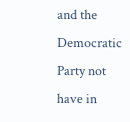and the Democratic Party not have in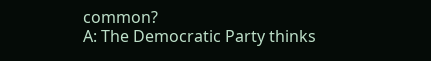common?
A: The Democratic Party thinks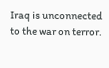Iraq is unconnected to the war on terror.